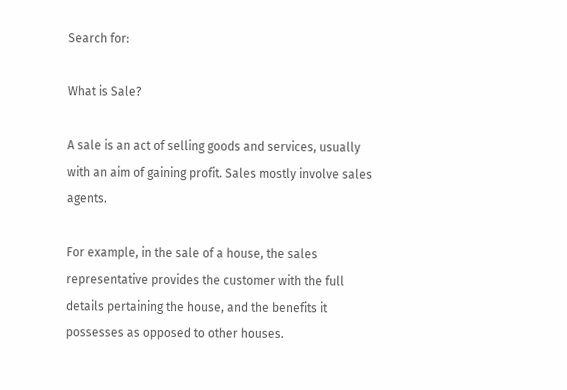Search for:

What is Sale?

A sale is an act of selling goods and services, usually with an aim of gaining profit. Sales mostly involve sales agents.

For example, in the sale of a house, the sales representative provides the customer with the full details pertaining the house, and the benefits it possesses as opposed to other houses.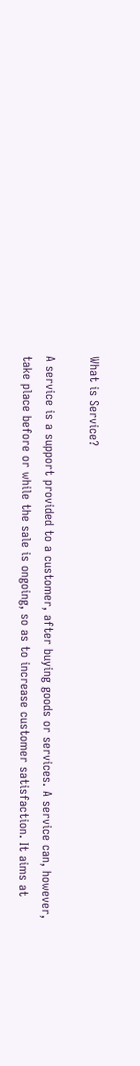What is Service?

A service is a support provided to a customer, after buying goods or services. A service can, however, take place before or while the sale is ongoing, so as to increase customer satisfaction. It aims at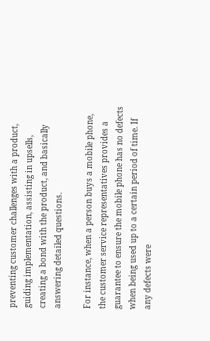preventing customer challenges with a product, guiding implementation, assisting in upsells, creating a bond with the product, and basically answering detailed questions.

For instance, when a person buys a mobile phone, the customer service representatives provides a guarantee to ensure the mobile phone has no defects when being used up to a certain period of time. If any defects were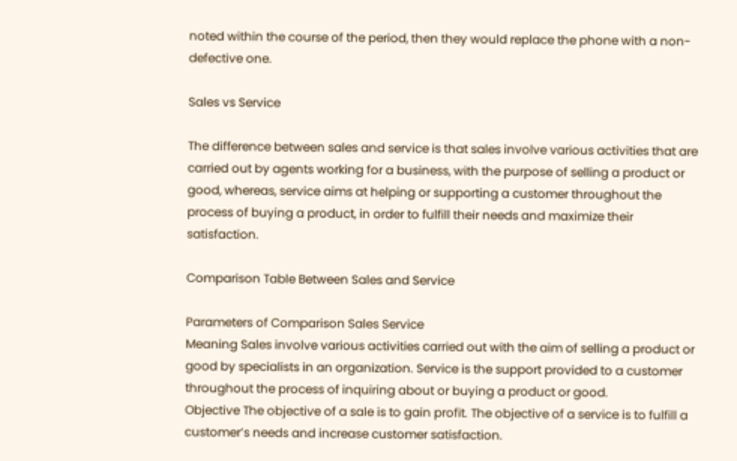noted within the course of the period, then they would replace the phone with a non-defective one.

Sales vs Service

The difference between sales and service is that sales involve various activities that are carried out by agents working for a business, with the purpose of selling a product or good, whereas, service aims at helping or supporting a customer throughout the process of buying a product, in order to fulfill their needs and maximize their satisfaction.

Comparison Table Between Sales and Service

Parameters of Comparison Sales Service
Meaning Sales involve various activities carried out with the aim of selling a product or good by specialists in an organization. Service is the support provided to a customer throughout the process of inquiring about or buying a product or good.
Objective The objective of a sale is to gain profit. The objective of a service is to fulfill a customer’s needs and increase customer satisfaction.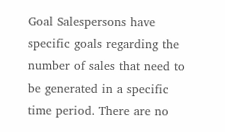Goal Salespersons have specific goals regarding the number of sales that need to be generated in a specific time period. There are no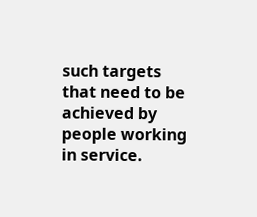such targets that need to be achieved by people working in service.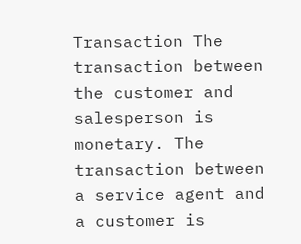Transaction The transaction between the customer and salesperson is monetary. The transaction between a service agent and a customer is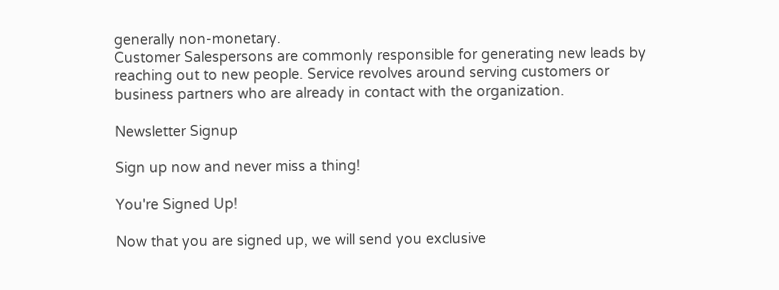generally non-monetary.
Customer Salespersons are commonly responsible for generating new leads by reaching out to new people. Service revolves around serving customers or business partners who are already in contact with the organization.

Newsletter Signup

Sign up now and never miss a thing!

You're Signed Up!

Now that you are signed up, we will send you exclusive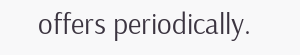offers periodically.